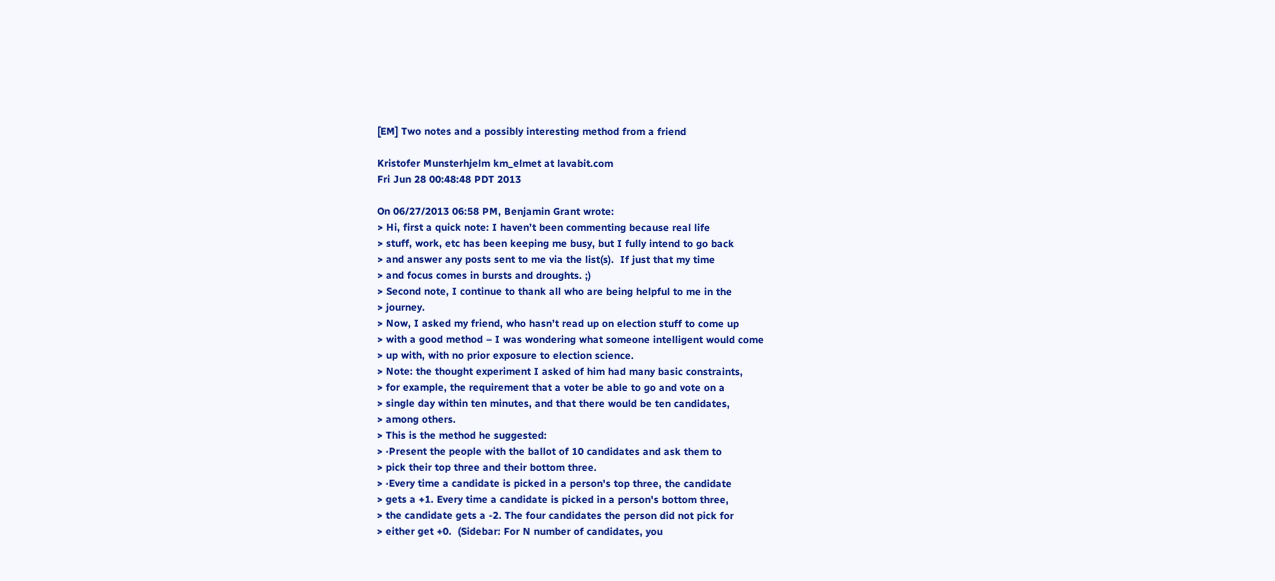[EM] Two notes and a possibly interesting method from a friend

Kristofer Munsterhjelm km_elmet at lavabit.com
Fri Jun 28 00:48:48 PDT 2013

On 06/27/2013 06:58 PM, Benjamin Grant wrote:
> Hi, first a quick note: I haven’t been commenting because real life
> stuff, work, etc has been keeping me busy, but I fully intend to go back
> and answer any posts sent to me via the list(s).  If just that my time
> and focus comes in bursts and droughts. ;)
> Second note, I continue to thank all who are being helpful to me in the
> journey.
> Now, I asked my friend, who hasn’t read up on election stuff to come up
> with a good method – I was wondering what someone intelligent would come
> up with, with no prior exposure to election science.
> Note: the thought experiment I asked of him had many basic constraints,
> for example, the requirement that a voter be able to go and vote on a
> single day within ten minutes, and that there would be ten candidates,
> among others.
> This is the method he suggested:
> ·Present the people with the ballot of 10 candidates and ask them to
> pick their top three and their bottom three.
> ·Every time a candidate is picked in a person's top three, the candidate
> gets a +1. Every time a candidate is picked in a person's bottom three,
> the candidate gets a -2. The four candidates the person did not pick for
> either get +0.  (Sidebar: For N number of candidates, you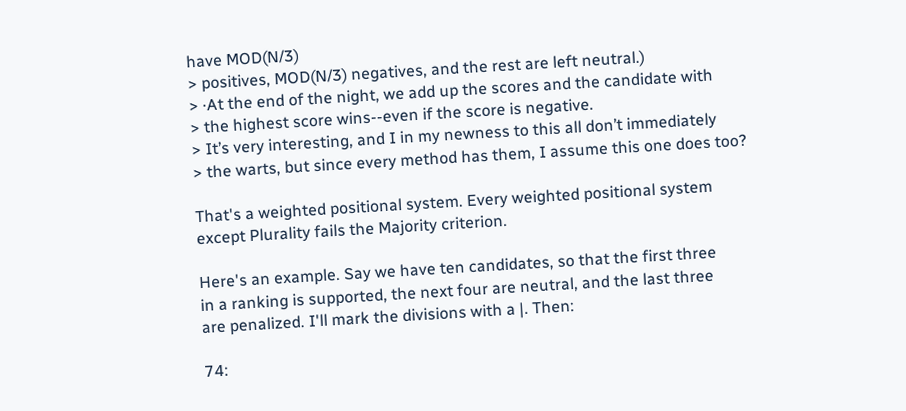have MOD(N/3)
> positives, MOD(N/3) negatives, and the rest are left neutral.)
> ·At the end of the night, we add up the scores and the candidate with
> the highest score wins--even if the score is negative.
> It’s very interesting, and I in my newness to this all don’t immediately
> the warts, but since every method has them, I assume this one does too?

That's a weighted positional system. Every weighted positional system
except Plurality fails the Majority criterion.

Here's an example. Say we have ten candidates, so that the first three
in a ranking is supported, the next four are neutral, and the last three
are penalized. I'll mark the divisions with a |. Then:

74: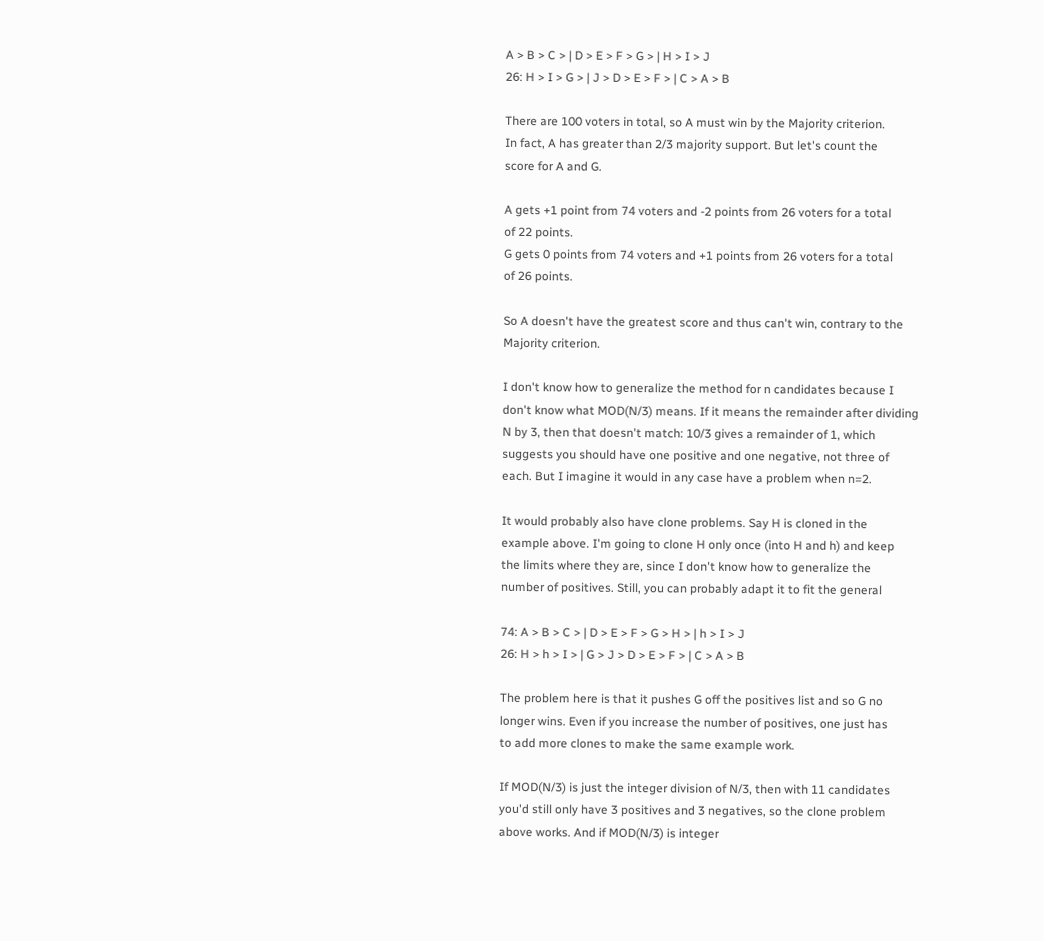A > B > C > | D > E > F > G > | H > I > J
26: H > I > G > | J > D > E > F > | C > A > B

There are 100 voters in total, so A must win by the Majority criterion.
In fact, A has greater than 2/3 majority support. But let's count the
score for A and G.

A gets +1 point from 74 voters and -2 points from 26 voters for a total
of 22 points.
G gets 0 points from 74 voters and +1 points from 26 voters for a total
of 26 points.

So A doesn't have the greatest score and thus can't win, contrary to the
Majority criterion.

I don't know how to generalize the method for n candidates because I
don't know what MOD(N/3) means. If it means the remainder after dividing
N by 3, then that doesn't match: 10/3 gives a remainder of 1, which
suggests you should have one positive and one negative, not three of
each. But I imagine it would in any case have a problem when n=2.

It would probably also have clone problems. Say H is cloned in the
example above. I'm going to clone H only once (into H and h) and keep
the limits where they are, since I don't know how to generalize the
number of positives. Still, you can probably adapt it to fit the general

74: A > B > C > | D > E > F > G > H > | h > I > J
26: H > h > I > | G > J > D > E > F > | C > A > B

The problem here is that it pushes G off the positives list and so G no
longer wins. Even if you increase the number of positives, one just has
to add more clones to make the same example work.

If MOD(N/3) is just the integer division of N/3, then with 11 candidates
you'd still only have 3 positives and 3 negatives, so the clone problem
above works. And if MOD(N/3) is integer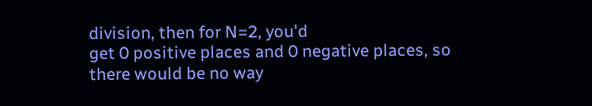division, then for N=2, you'd
get 0 positive places and 0 negative places, so there would be no way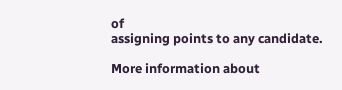of
assigning points to any candidate.

More information about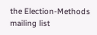the Election-Methods mailing list